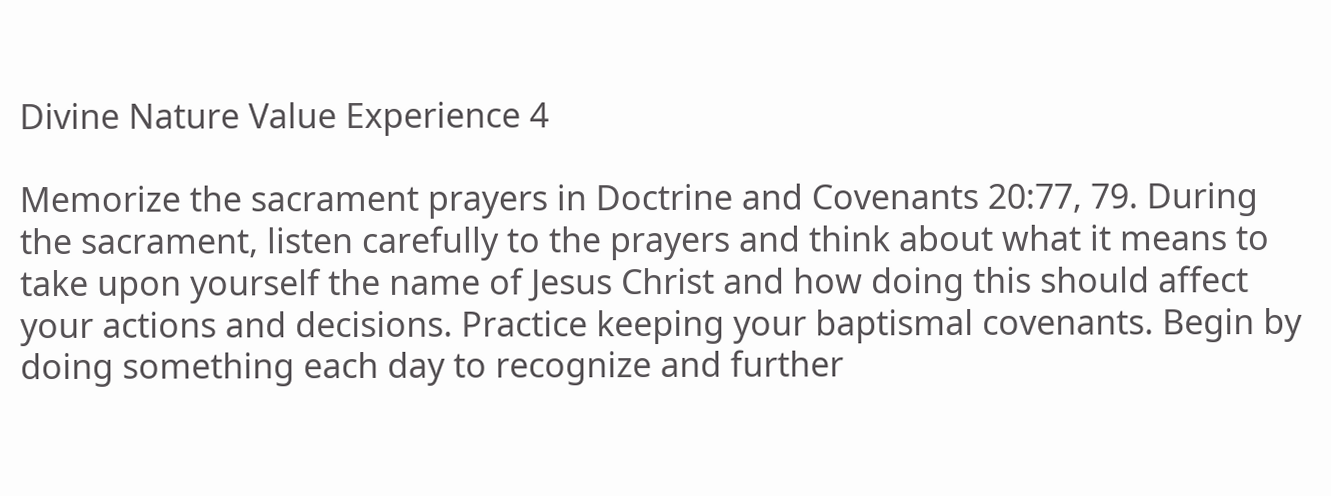Divine Nature Value Experience 4

Memorize the sacrament prayers in Doctrine and Covenants 20:77, 79. During the sacrament, listen carefully to the prayers and think about what it means to take upon yourself the name of Jesus Christ and how doing this should affect your actions and decisions. Practice keeping your baptismal covenants. Begin by doing something each day to recognize and further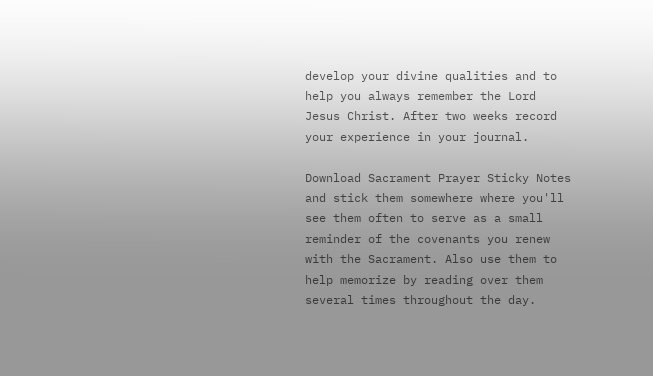develop your divine qualities and to help you always remember the Lord Jesus Christ. After two weeks record your experience in your journal.

Download Sacrament Prayer Sticky Notes and stick them somewhere where you'll see them often to serve as a small reminder of the covenants you renew with the Sacrament. Also use them to help memorize by reading over them several times throughout the day.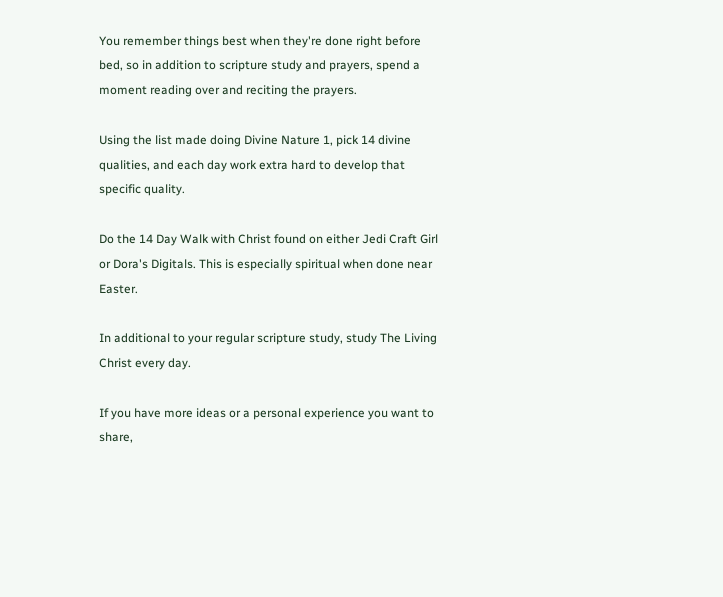You remember things best when they're done right before bed, so in addition to scripture study and prayers, spend a moment reading over and reciting the prayers.

Using the list made doing Divine Nature 1, pick 14 divine qualities, and each day work extra hard to develop that specific quality.

Do the 14 Day Walk with Christ found on either Jedi Craft Girl or Dora's Digitals. This is especially spiritual when done near Easter.

In additional to your regular scripture study, study The Living Christ every day.

If you have more ideas or a personal experience you want to share,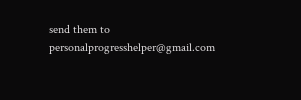send them to personalprogresshelper@gmail.com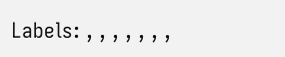Labels: , , , , , , ,